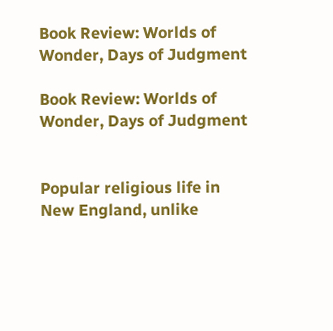Book Review: Worlds of Wonder, Days of Judgment

Book Review: Worlds of Wonder, Days of Judgment


Popular religious life in New England, unlike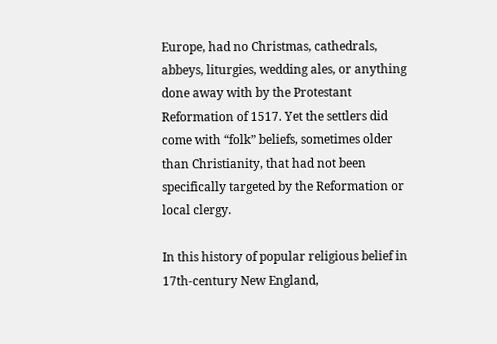Europe, had no Christmas, cathedrals, abbeys, liturgies, wedding ales, or anything done away with by the Protestant Reformation of 1517. Yet the settlers did come with “folk” beliefs, sometimes older than Christianity, that had not been specifically targeted by the Reformation or local clergy.

In this history of popular religious belief in 17th-century New England,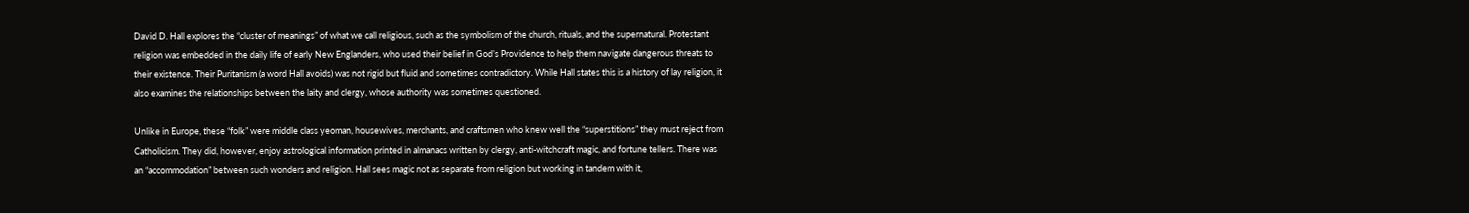David D. Hall explores the “cluster of meanings” of what we call religious, such as the symbolism of the church, rituals, and the supernatural. Protestant religion was embedded in the daily life of early New Englanders, who used their belief in God’s Providence to help them navigate dangerous threats to their existence. Their Puritanism (a word Hall avoids) was not rigid but fluid and sometimes contradictory. While Hall states this is a history of lay religion, it also examines the relationships between the laity and clergy, whose authority was sometimes questioned.

Unlike in Europe, these “folk” were middle class yeoman, housewives, merchants, and craftsmen who knew well the “superstitions” they must reject from Catholicism. They did, however, enjoy astrological information printed in almanacs written by clergy, anti-witchcraft magic, and fortune tellers. There was an “accommodation” between such wonders and religion. Hall sees magic not as separate from religion but working in tandem with it,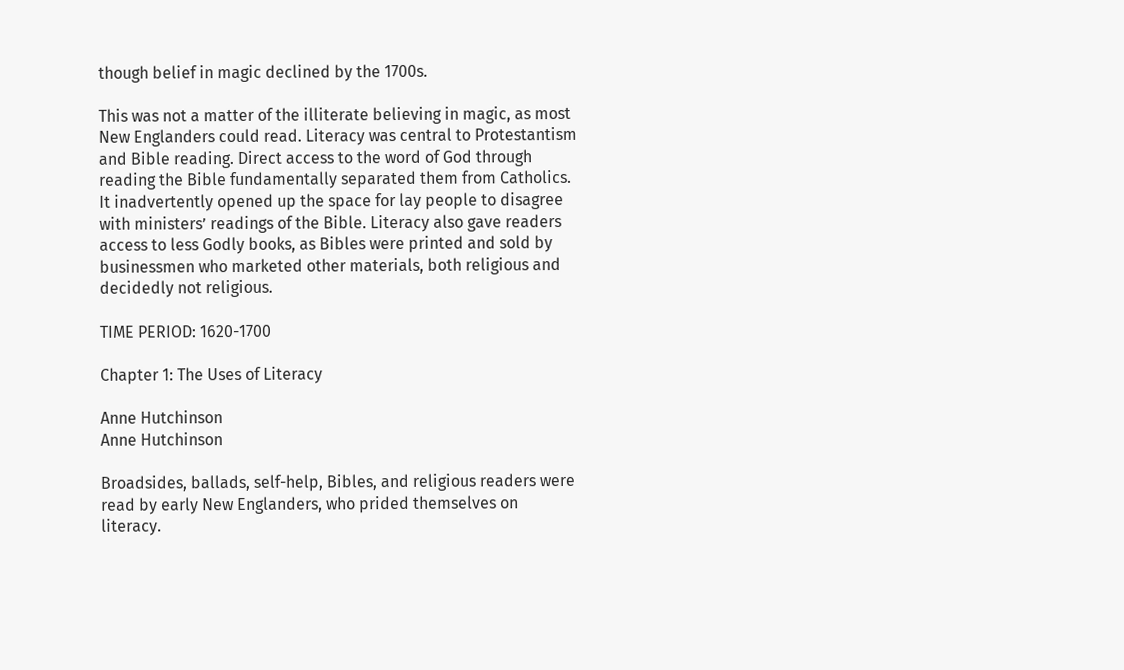though belief in magic declined by the 1700s.

This was not a matter of the illiterate believing in magic, as most New Englanders could read. Literacy was central to Protestantism and Bible reading. Direct access to the word of God through reading the Bible fundamentally separated them from Catholics. It inadvertently opened up the space for lay people to disagree with ministers’ readings of the Bible. Literacy also gave readers access to less Godly books, as Bibles were printed and sold by businessmen who marketed other materials, both religious and decidedly not religious.

TIME PERIOD: 1620-1700

Chapter 1: The Uses of Literacy

Anne Hutchinson
Anne Hutchinson

Broadsides, ballads, self-help, Bibles, and religious readers were read by early New Englanders, who prided themselves on literacy.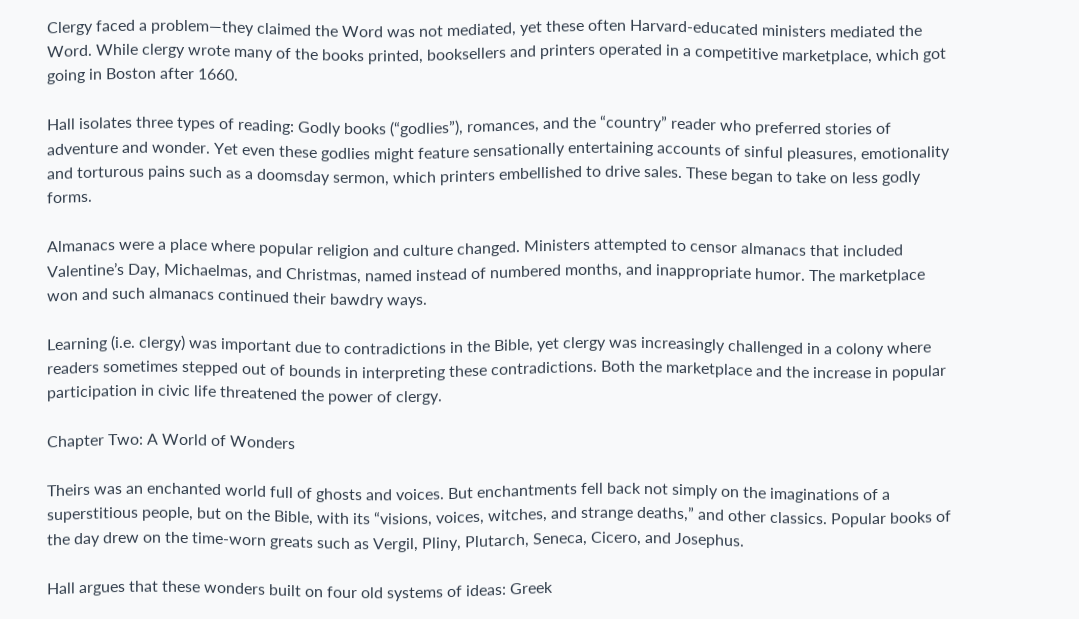Clergy faced a problem—they claimed the Word was not mediated, yet these often Harvard-educated ministers mediated the Word. While clergy wrote many of the books printed, booksellers and printers operated in a competitive marketplace, which got going in Boston after 1660.

Hall isolates three types of reading: Godly books (“godlies”), romances, and the “country” reader who preferred stories of adventure and wonder. Yet even these godlies might feature sensationally entertaining accounts of sinful pleasures, emotionality and torturous pains such as a doomsday sermon, which printers embellished to drive sales. These began to take on less godly forms.

Almanacs were a place where popular religion and culture changed. Ministers attempted to censor almanacs that included Valentine’s Day, Michaelmas, and Christmas, named instead of numbered months, and inappropriate humor. The marketplace won and such almanacs continued their bawdry ways.

Learning (i.e. clergy) was important due to contradictions in the Bible, yet clergy was increasingly challenged in a colony where readers sometimes stepped out of bounds in interpreting these contradictions. Both the marketplace and the increase in popular participation in civic life threatened the power of clergy.

Chapter Two: A World of Wonders

Theirs was an enchanted world full of ghosts and voices. But enchantments fell back not simply on the imaginations of a superstitious people, but on the Bible, with its “visions, voices, witches, and strange deaths,” and other classics. Popular books of the day drew on the time-worn greats such as Vergil, Pliny, Plutarch, Seneca, Cicero, and Josephus.

Hall argues that these wonders built on four old systems of ideas: Greek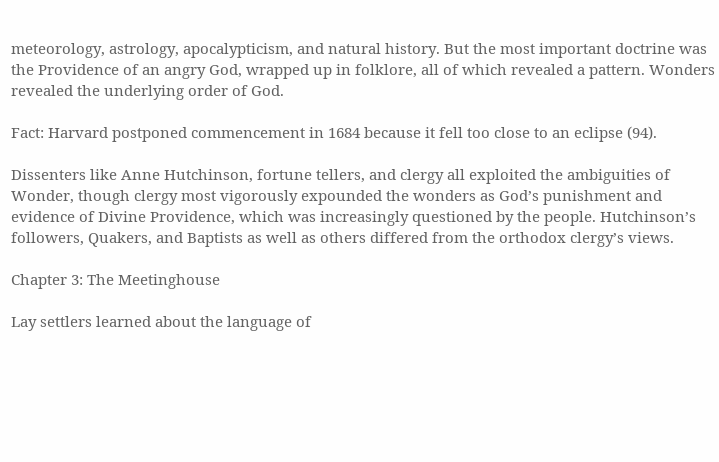meteorology, astrology, apocalypticism, and natural history. But the most important doctrine was the Providence of an angry God, wrapped up in folklore, all of which revealed a pattern. Wonders revealed the underlying order of God.

Fact: Harvard postponed commencement in 1684 because it fell too close to an eclipse (94).

Dissenters like Anne Hutchinson, fortune tellers, and clergy all exploited the ambiguities of Wonder, though clergy most vigorously expounded the wonders as God’s punishment and evidence of Divine Providence, which was increasingly questioned by the people. Hutchinson’s followers, Quakers, and Baptists as well as others differed from the orthodox clergy’s views.

Chapter 3: The Meetinghouse

Lay settlers learned about the language of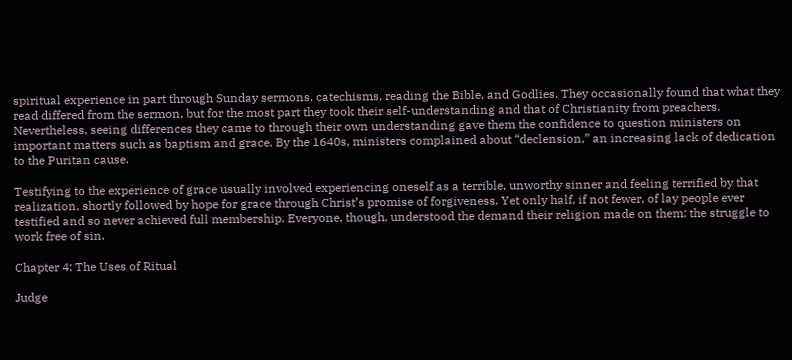spiritual experience in part through Sunday sermons, catechisms, reading the Bible, and Godlies. They occasionally found that what they read differed from the sermon, but for the most part they took their self-understanding and that of Christianity from preachers. Nevertheless, seeing differences they came to through their own understanding gave them the confidence to question ministers on important matters such as baptism and grace. By the 1640s, ministers complained about “declension,” an increasing lack of dedication to the Puritan cause.

Testifying to the experience of grace usually involved experiencing oneself as a terrible, unworthy sinner and feeling terrified by that realization, shortly followed by hope for grace through Christ’s promise of forgiveness. Yet only half, if not fewer, of lay people ever testified and so never achieved full membership. Everyone, though, understood the demand their religion made on them: the struggle to work free of sin.

Chapter 4: The Uses of Ritual

Judge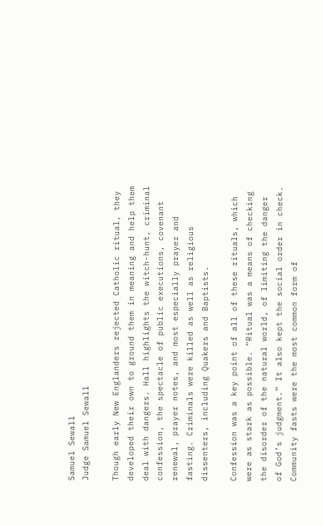Samuel Sewall
Judge Samuel Sewall

Though early New Englanders rejected Catholic ritual, they developed their own to ground them in meaning and help them deal with dangers. Hall highlights the witch-hunt, criminal confession, the spectacle of public executions, covenant renewal, prayer notes, and most especially prayer and fasting. Criminals were killed as well as religious dissenters, including Quakers and Baptists.

Confession was a key point of all of these rituals, which were as stark as possible. “Ritual was a means of checking the disorder of the natural world, of limiting the danger of God’s judgment.” It also kept the social order in check. Community fasts were the most common form of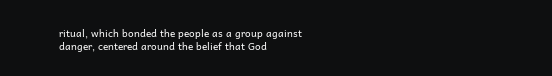ritual, which bonded the people as a group against danger, centered around the belief that God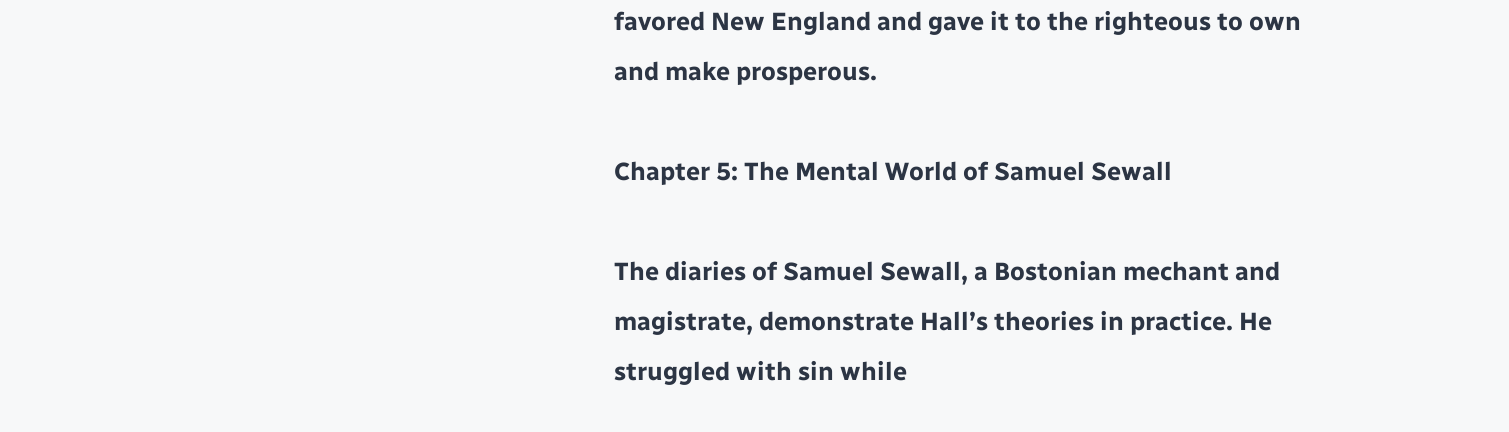favored New England and gave it to the righteous to own and make prosperous.

Chapter 5: The Mental World of Samuel Sewall

The diaries of Samuel Sewall, a Bostonian mechant and magistrate, demonstrate Hall’s theories in practice. He struggled with sin while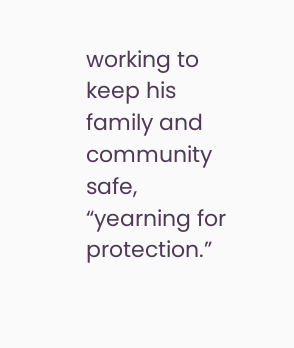working to keep his family and community safe, “yearning for protection.”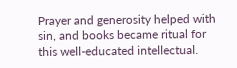Prayer and generosity helped with sin, and books became ritual for this well-educated intellectual.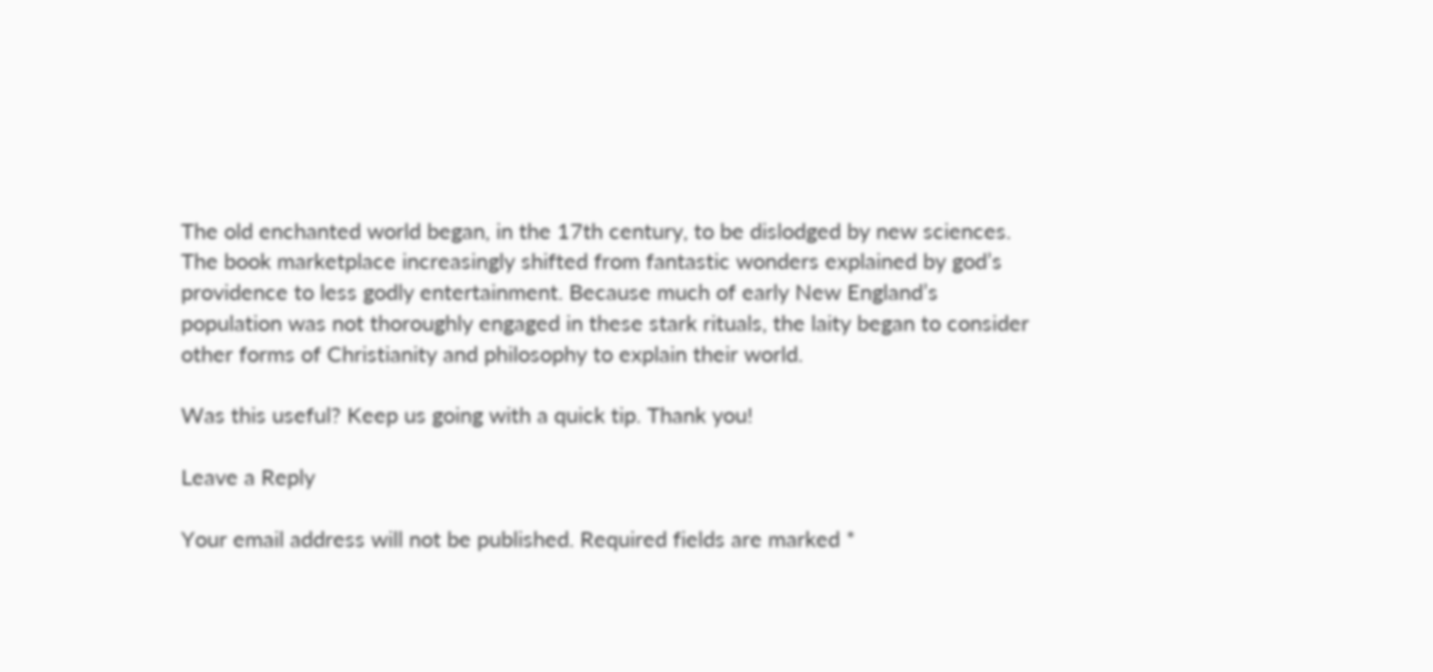The old enchanted world began, in the 17th century, to be dislodged by new sciences. The book marketplace increasingly shifted from fantastic wonders explained by god’s providence to less godly entertainment. Because much of early New England’s population was not thoroughly engaged in these stark rituals, the laity began to consider other forms of Christianity and philosophy to explain their world.

Was this useful? Keep us going with a quick tip. Thank you!

Leave a Reply

Your email address will not be published. Required fields are marked *